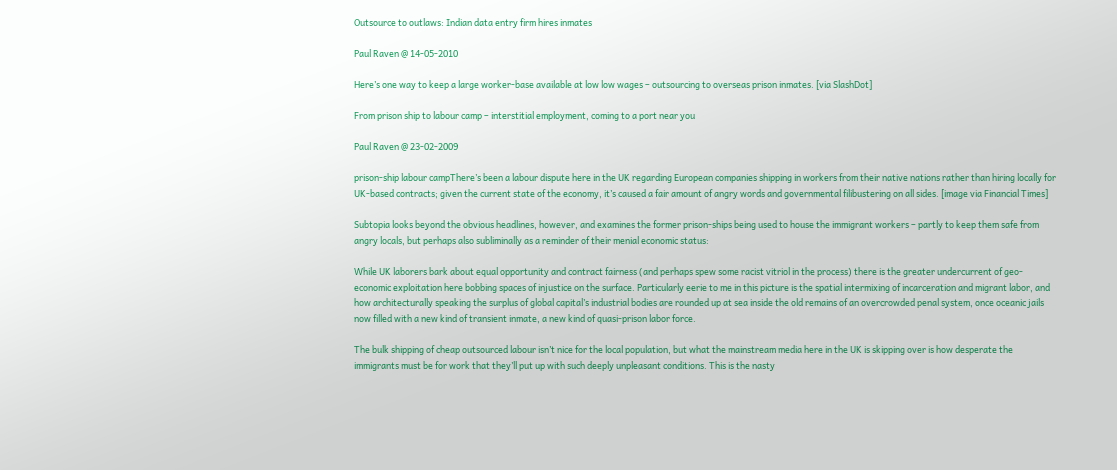Outsource to outlaws: Indian data entry firm hires inmates

Paul Raven @ 14-05-2010

Here’s one way to keep a large worker-base available at low low wages – outsourcing to overseas prison inmates. [via SlashDot]

From prison ship to labour camp – interstitial employment, coming to a port near you

Paul Raven @ 23-02-2009

prison-ship labour campThere’s been a labour dispute here in the UK regarding European companies shipping in workers from their native nations rather than hiring locally for UK-based contracts; given the current state of the economy, it’s caused a fair amount of angry words and governmental filibustering on all sides. [image via Financial Times]

Subtopia looks beyond the obvious headlines, however, and examines the former prison-ships being used to house the immigrant workers – partly to keep them safe from angry locals, but perhaps also subliminally as a reminder of their menial economic status:

While UK laborers bark about equal opportunity and contract fairness (and perhaps spew some racist vitriol in the process) there is the greater undercurrent of geo-economic exploitation here bobbing spaces of injustice on the surface. Particularly eerie to me in this picture is the spatial intermixing of incarceration and migrant labor, and how architecturally speaking the surplus of global capital’s industrial bodies are rounded up at sea inside the old remains of an overcrowded penal system, once oceanic jails now filled with a new kind of transient inmate, a new kind of quasi-prison labor force.

The bulk shipping of cheap outsourced labour isn’t nice for the local population, but what the mainstream media here in the UK is skipping over is how desperate the immigrants must be for work that they’ll put up with such deeply unpleasant conditions. This is the nasty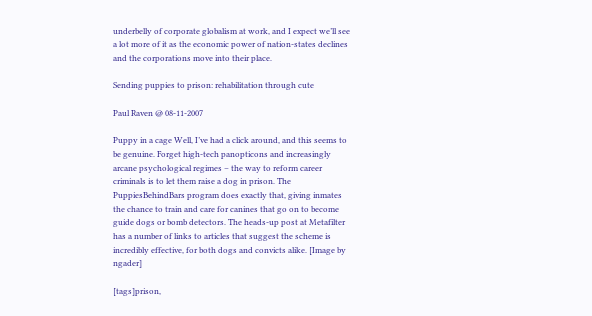underbelly of corporate globalism at work, and I expect we’ll see a lot more of it as the economic power of nation-states declines and the corporations move into their place.

Sending puppies to prison: rehabilitation through cute

Paul Raven @ 08-11-2007

Puppy in a cage Well, I’ve had a click around, and this seems to be genuine. Forget high-tech panopticons and increasingly arcane psychological regimes – the way to reform career criminals is to let them raise a dog in prison. The PuppiesBehindBars program does exactly that, giving inmates the chance to train and care for canines that go on to become guide dogs or bomb detectors. The heads-up post at Metafilter has a number of links to articles that suggest the scheme is incredibly effective, for both dogs and convicts alike. [Image by ngader]

[tags]prison,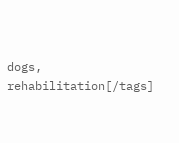dogs, rehabilitation[/tags]